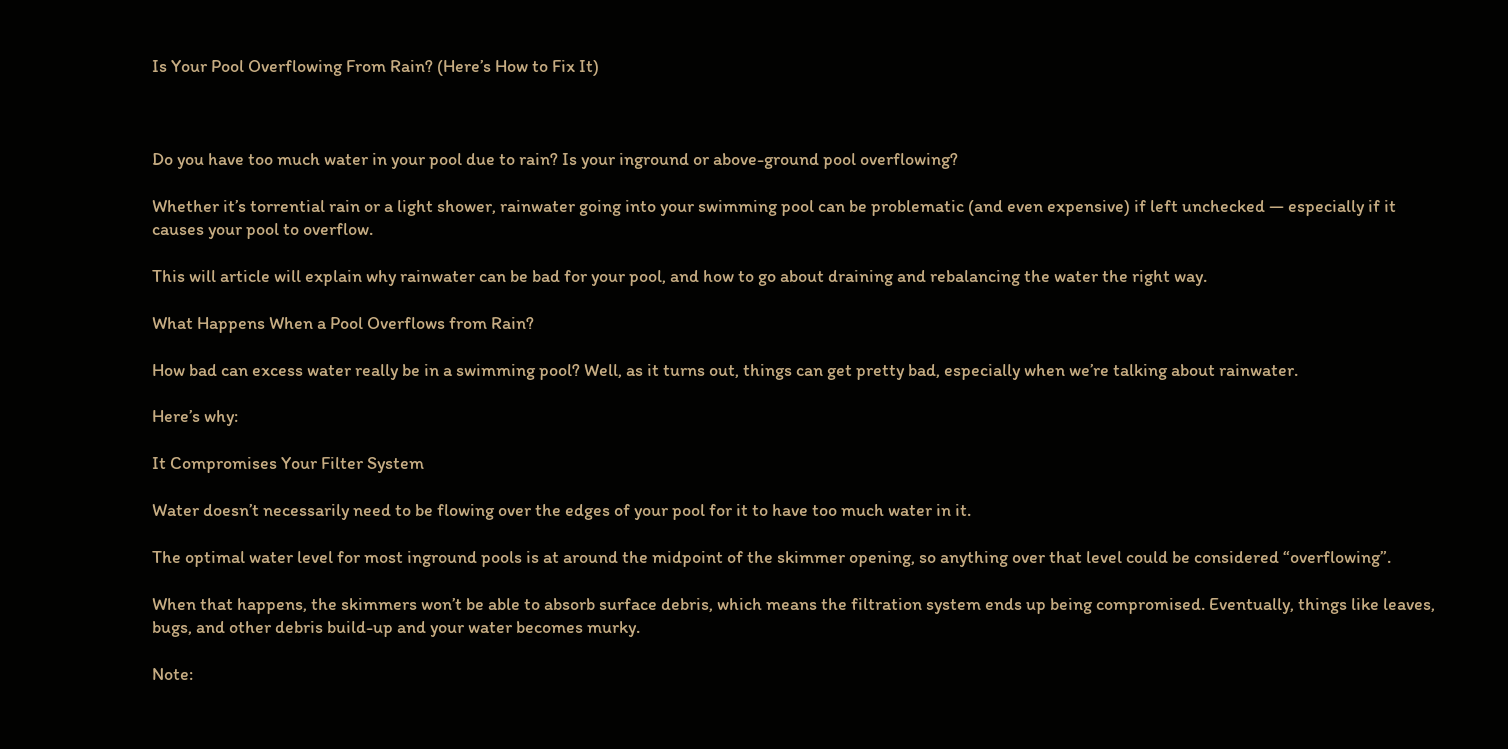Is Your Pool Overflowing From Rain? (Here’s How to Fix It)



Do you have too much water in your pool due to rain? Is your inground or above-ground pool overflowing?

Whether it’s torrential rain or a light shower, rainwater going into your swimming pool can be problematic (and even expensive) if left unchecked — especially if it causes your pool to overflow.

This will article will explain why rainwater can be bad for your pool, and how to go about draining and rebalancing the water the right way.

What Happens When a Pool Overflows from Rain?

How bad can excess water really be in a swimming pool? Well, as it turns out, things can get pretty bad, especially when we’re talking about rainwater.

Here’s why:

It Compromises Your Filter System

Water doesn’t necessarily need to be flowing over the edges of your pool for it to have too much water in it.

The optimal water level for most inground pools is at around the midpoint of the skimmer opening, so anything over that level could be considered “overflowing”.

When that happens, the skimmers won’t be able to absorb surface debris, which means the filtration system ends up being compromised. Eventually, things like leaves, bugs, and other debris build-up and your water becomes murky.

Note: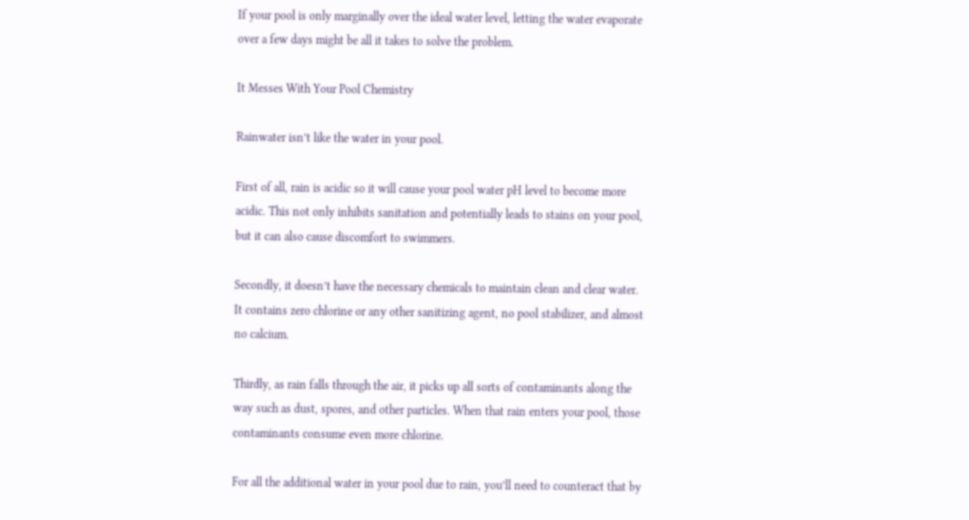If your pool is only marginally over the ideal water level, letting the water evaporate over a few days might be all it takes to solve the problem.

It Messes With Your Pool Chemistry

Rainwater isn’t like the water in your pool.

First of all, rain is acidic so it will cause your pool water pH level to become more acidic. This not only inhibits sanitation and potentially leads to stains on your pool, but it can also cause discomfort to swimmers.

Secondly, it doesn’t have the necessary chemicals to maintain clean and clear water. It contains zero chlorine or any other sanitizing agent, no pool stabilizer, and almost no calcium.

Thirdly, as rain falls through the air, it picks up all sorts of contaminants along the way such as dust, spores, and other particles. When that rain enters your pool, those contaminants consume even more chlorine.

For all the additional water in your pool due to rain, you’ll need to counteract that by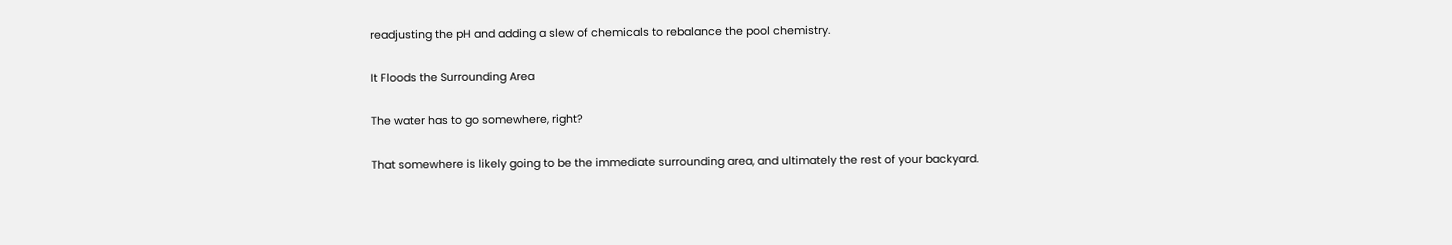readjusting the pH and adding a slew of chemicals to rebalance the pool chemistry.

It Floods the Surrounding Area

The water has to go somewhere, right?

That somewhere is likely going to be the immediate surrounding area, and ultimately the rest of your backyard.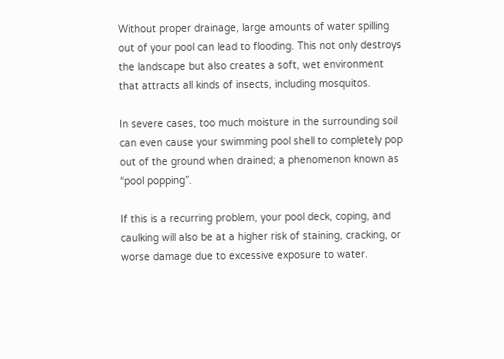Without proper drainage, large amounts of water spilling out of your pool can lead to flooding. This not only destroys the landscape but also creates a soft, wet environment that attracts all kinds of insects, including mosquitos.

In severe cases, too much moisture in the surrounding soil can even cause your swimming pool shell to completely pop out of the ground when drained; a phenomenon known as “pool popping”.

If this is a recurring problem, your pool deck, coping, and caulking will also be at a higher risk of staining, cracking, or worse damage due to excessive exposure to water.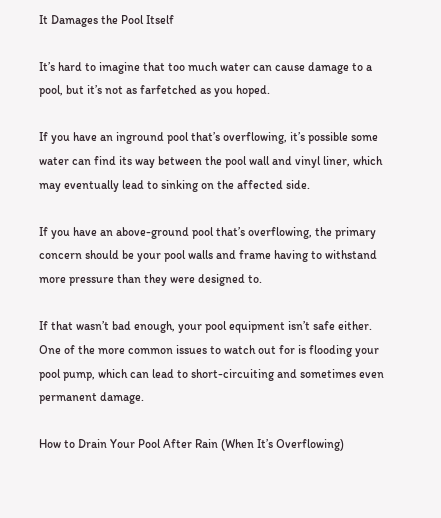It Damages the Pool Itself

It’s hard to imagine that too much water can cause damage to a pool, but it’s not as farfetched as you hoped.

If you have an inground pool that’s overflowing, it’s possible some water can find its way between the pool wall and vinyl liner, which may eventually lead to sinking on the affected side.

If you have an above-ground pool that’s overflowing, the primary concern should be your pool walls and frame having to withstand more pressure than they were designed to.

If that wasn’t bad enough, your pool equipment isn’t safe either. One of the more common issues to watch out for is flooding your pool pump, which can lead to short-circuiting and sometimes even permanent damage.

How to Drain Your Pool After Rain (When It’s Overflowing)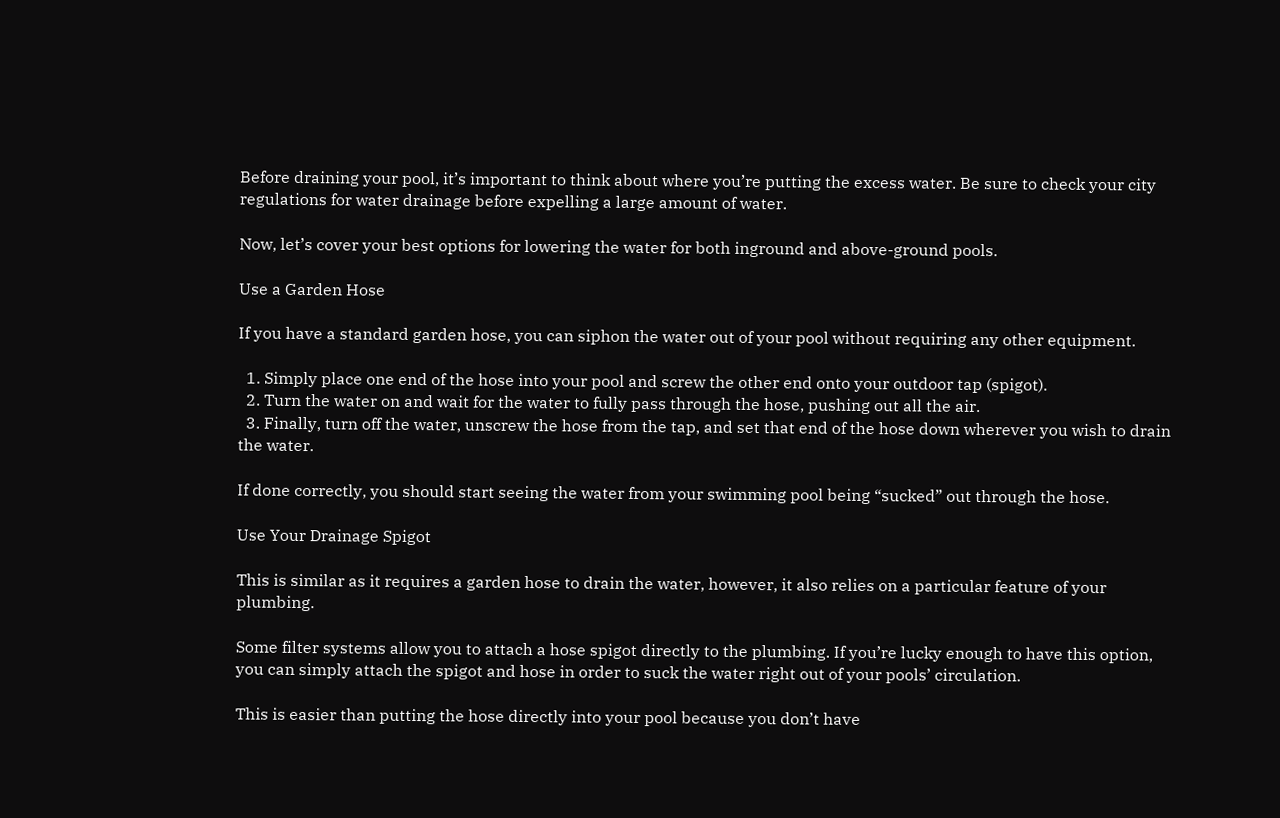Before draining your pool, it’s important to think about where you’re putting the excess water. Be sure to check your city regulations for water drainage before expelling a large amount of water.

Now, let’s cover your best options for lowering the water for both inground and above-ground pools.

Use a Garden Hose

If you have a standard garden hose, you can siphon the water out of your pool without requiring any other equipment.

  1. Simply place one end of the hose into your pool and screw the other end onto your outdoor tap (spigot).
  2. Turn the water on and wait for the water to fully pass through the hose, pushing out all the air.
  3. Finally, turn off the water, unscrew the hose from the tap, and set that end of the hose down wherever you wish to drain the water.

If done correctly, you should start seeing the water from your swimming pool being “sucked” out through the hose.

Use Your Drainage Spigot

This is similar as it requires a garden hose to drain the water, however, it also relies on a particular feature of your plumbing.

Some filter systems allow you to attach a hose spigot directly to the plumbing. If you’re lucky enough to have this option, you can simply attach the spigot and hose in order to suck the water right out of your pools’ circulation.

This is easier than putting the hose directly into your pool because you don’t have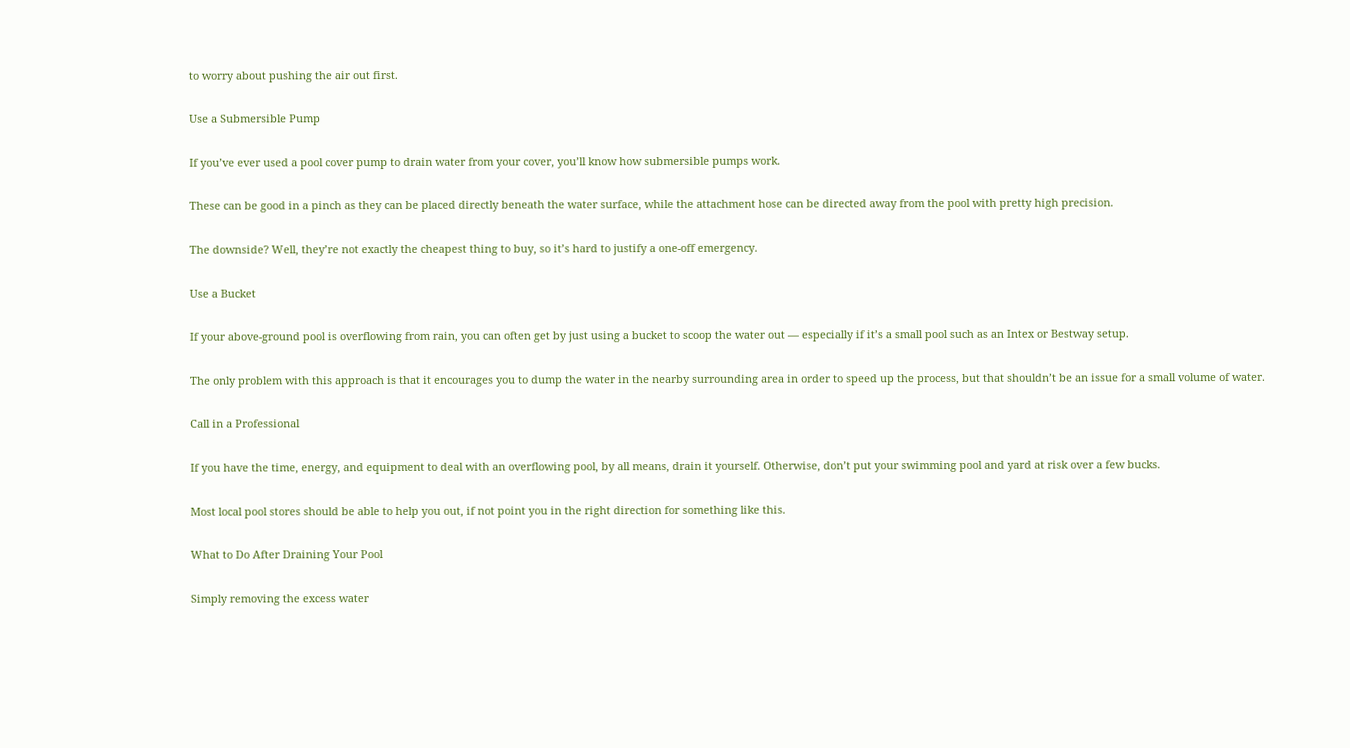to worry about pushing the air out first.

Use a Submersible Pump

If you’ve ever used a pool cover pump to drain water from your cover, you’ll know how submersible pumps work.

These can be good in a pinch as they can be placed directly beneath the water surface, while the attachment hose can be directed away from the pool with pretty high precision.

The downside? Well, they’re not exactly the cheapest thing to buy, so it’s hard to justify a one-off emergency.

Use a Bucket

If your above-ground pool is overflowing from rain, you can often get by just using a bucket to scoop the water out — especially if it’s a small pool such as an Intex or Bestway setup.

The only problem with this approach is that it encourages you to dump the water in the nearby surrounding area in order to speed up the process, but that shouldn’t be an issue for a small volume of water.

Call in a Professional

If you have the time, energy, and equipment to deal with an overflowing pool, by all means, drain it yourself. Otherwise, don’t put your swimming pool and yard at risk over a few bucks.

Most local pool stores should be able to help you out, if not point you in the right direction for something like this.

What to Do After Draining Your Pool

Simply removing the excess water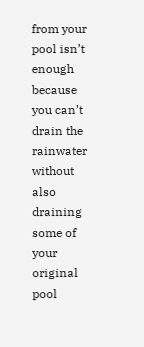from your pool isn’t enough because you can’t drain the rainwater without also draining some of your original pool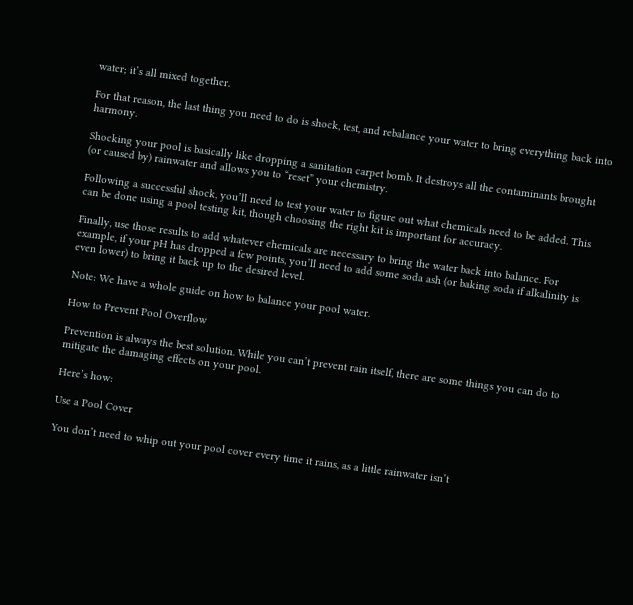water; it’s all mixed together.

For that reason, the last thing you need to do is shock, test, and rebalance your water to bring everything back into harmony.

Shocking your pool is basically like dropping a sanitation carpet bomb. It destroys all the contaminants brought (or caused by) rainwater and allows you to “reset” your chemistry.

Following a successful shock, you’ll need to test your water to figure out what chemicals need to be added. This can be done using a pool testing kit, though choosing the right kit is important for accuracy.

Finally, use those results to add whatever chemicals are necessary to bring the water back into balance. For example, if your pH has dropped a few points, you’ll need to add some soda ash (or baking soda if alkalinity is even lower) to bring it back up to the desired level.

Note: We have a whole guide on how to balance your pool water.

How to Prevent Pool Overflow

Prevention is always the best solution. While you can’t prevent rain itself, there are some things you can do to mitigate the damaging effects on your pool.

Here’s how:

Use a Pool Cover

You don’t need to whip out your pool cover every time it rains, as a little rainwater isn’t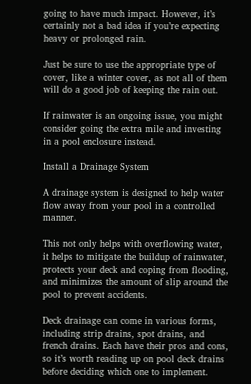going to have much impact. However, it’s certainly not a bad idea if you’re expecting heavy or prolonged rain.

Just be sure to use the appropriate type of cover, like a winter cover, as not all of them will do a good job of keeping the rain out.

If rainwater is an ongoing issue, you might consider going the extra mile and investing in a pool enclosure instead.

Install a Drainage System

A drainage system is designed to help water flow away from your pool in a controlled manner.

This not only helps with overflowing water, it helps to mitigate the buildup of rainwater, protects your deck and coping from flooding, and minimizes the amount of slip around the pool to prevent accidents.

Deck drainage can come in various forms, including strip drains, spot drains, and french drains. Each have their pros and cons, so it’s worth reading up on pool deck drains before deciding which one to implement.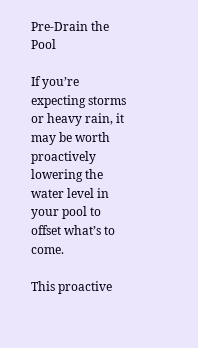Pre-Drain the Pool

If you’re expecting storms or heavy rain, it may be worth proactively lowering the water level in your pool to offset what’s to come.

This proactive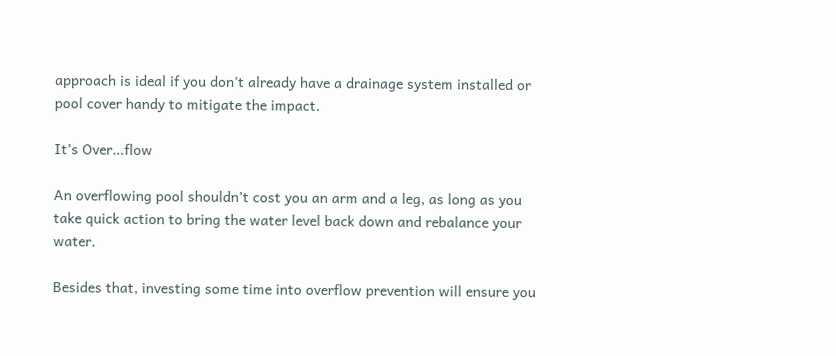approach is ideal if you don’t already have a drainage system installed or pool cover handy to mitigate the impact.

It’s Over…flow

An overflowing pool shouldn’t cost you an arm and a leg, as long as you take quick action to bring the water level back down and rebalance your water.

Besides that, investing some time into overflow prevention will ensure you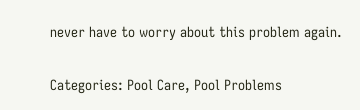never have to worry about this problem again.

Categories: Pool Care, Pool Problems